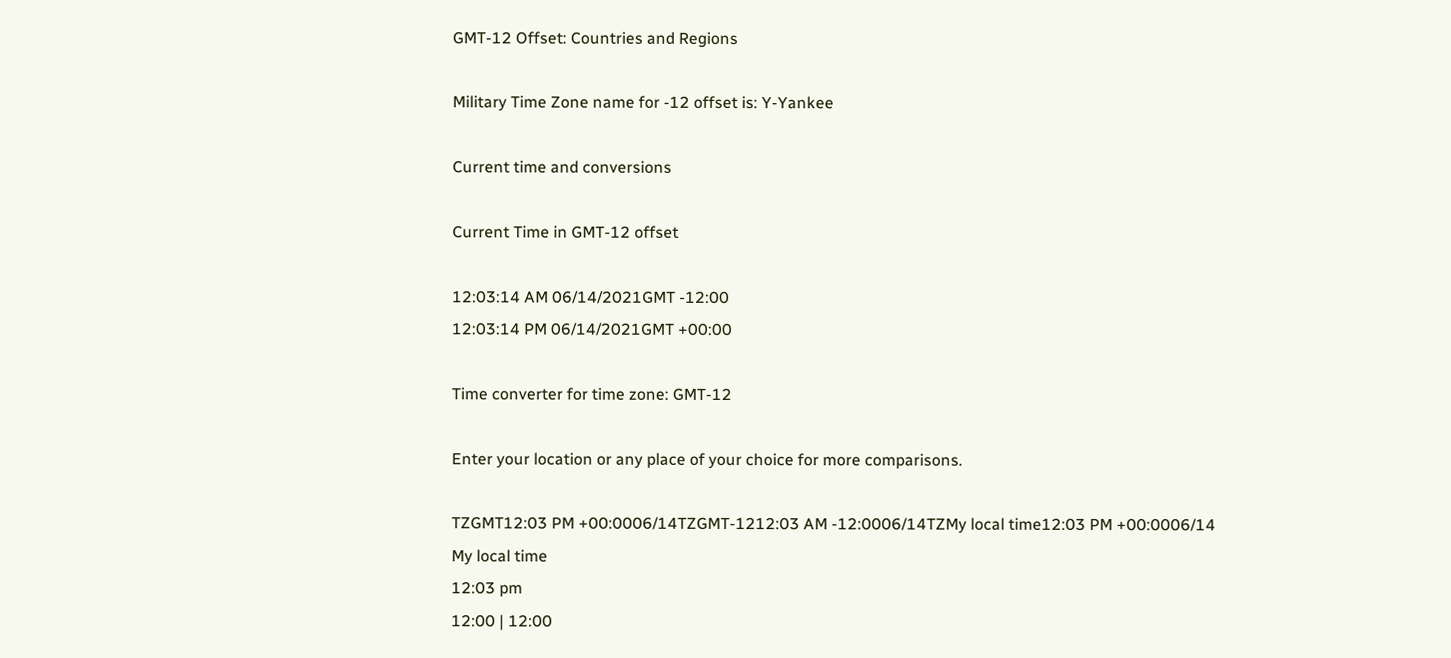GMT-12 Offset: Countries and Regions

Military Time Zone name for -12 offset is: Y-Yankee

Current time and conversions

Current Time in GMT-12 offset

12:03:14 AM 06/14/2021GMT -12:00
12:03:14 PM 06/14/2021GMT +00:00

Time converter for time zone: GMT-12

Enter your location or any place of your choice for more comparisons.

TZGMT12:03 PM +00:0006/14TZGMT-1212:03 AM -12:0006/14TZMy local time12:03 PM +00:0006/14
My local time
12:03 pm
12:00 | 12:00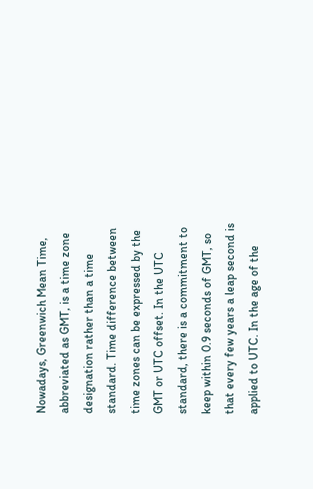Nowadays, Greenwich Mean Time, abbreviated as GMT, is a time zone designation rather than a time standard. Time difference between time zones can be expressed by the GMT or UTC offset. In the UTC standard, there is a commitment to keep within 0.9 seconds of GMT, so that every few years a leap second is applied to UTC. In the age of the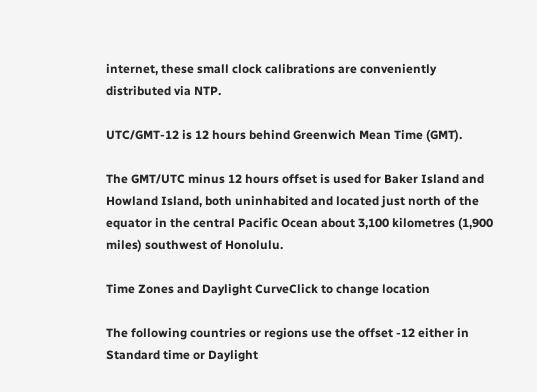internet, these small clock calibrations are conveniently distributed via NTP.

UTC/GMT-12 is 12 hours behind Greenwich Mean Time (GMT).

The GMT/UTC minus 12 hours offset is used for Baker Island and Howland Island, both uninhabited and located just north of the equator in the central Pacific Ocean about 3,100 kilometres (1,900 miles) southwest of Honolulu.

Time Zones and Daylight CurveClick to change location

The following countries or regions use the offset -12 either in Standard time or Daylight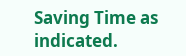Saving Time as indicated.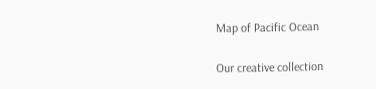Map of Pacific Ocean

Our creative collection